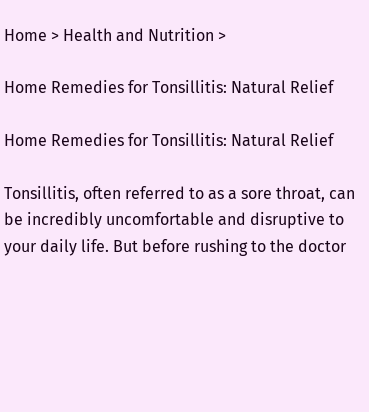Home > Health and Nutrition >

Home Remedies for Tonsillitis: Natural Relief

Home Remedies for Tonsillitis: Natural Relief

Tonsillitis, often referred to as a sore throat, can be incredibly uncomfortable and disruptive to your daily life. But before rushing to the doctor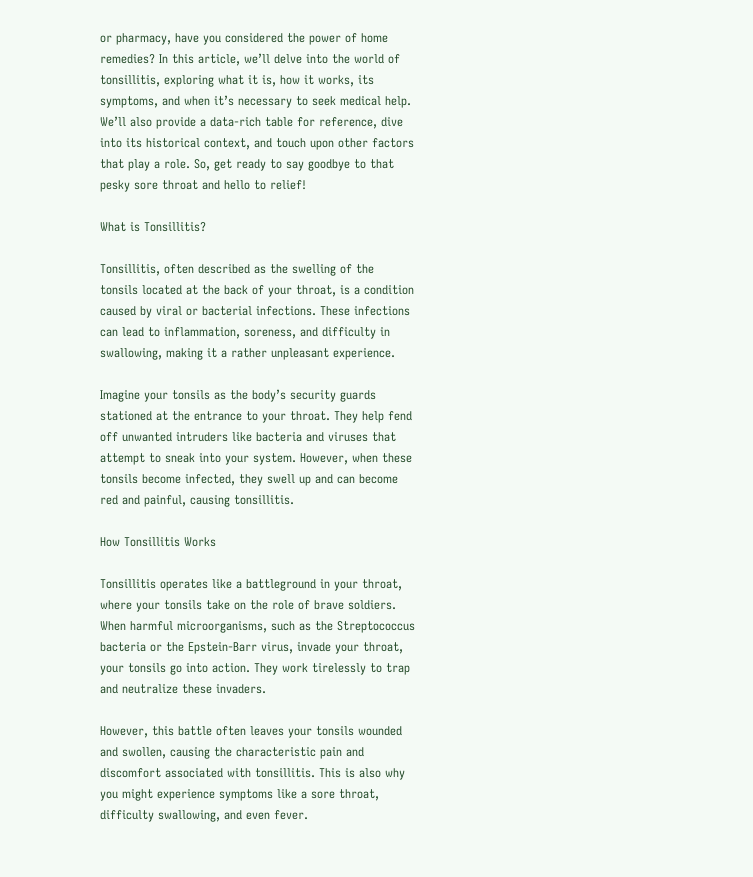or pharmacy, have you considered the power of home remedies? In this article, we’ll delve into the world of tonsillitis, exploring what it is, how it works, its symptoms, and when it’s necessary to seek medical help. We’ll also provide a data-rich table for reference, dive into its historical context, and touch upon other factors that play a role. So, get ready to say goodbye to that pesky sore throat and hello to relief!

What is Tonsillitis?

Tonsillitis, often described as the swelling of the tonsils located at the back of your throat, is a condition caused by viral or bacterial infections. These infections can lead to inflammation, soreness, and difficulty in swallowing, making it a rather unpleasant experience.

Imagine your tonsils as the body’s security guards stationed at the entrance to your throat. They help fend off unwanted intruders like bacteria and viruses that attempt to sneak into your system. However, when these tonsils become infected, they swell up and can become red and painful, causing tonsillitis.

How Tonsillitis Works

Tonsillitis operates like a battleground in your throat, where your tonsils take on the role of brave soldiers. When harmful microorganisms, such as the Streptococcus bacteria or the Epstein-Barr virus, invade your throat, your tonsils go into action. They work tirelessly to trap and neutralize these invaders.

However, this battle often leaves your tonsils wounded and swollen, causing the characteristic pain and discomfort associated with tonsillitis. This is also why you might experience symptoms like a sore throat, difficulty swallowing, and even fever.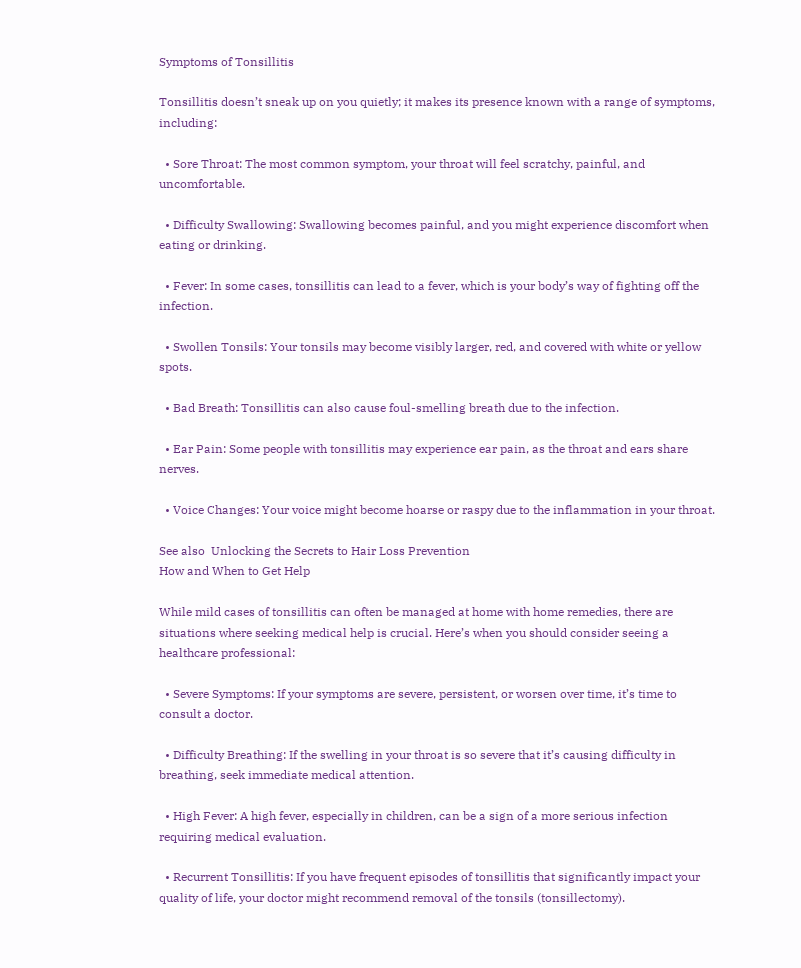Symptoms of Tonsillitis

Tonsillitis doesn’t sneak up on you quietly; it makes its presence known with a range of symptoms, including:

  • Sore Throat: The most common symptom, your throat will feel scratchy, painful, and uncomfortable.

  • Difficulty Swallowing: Swallowing becomes painful, and you might experience discomfort when eating or drinking.

  • Fever: In some cases, tonsillitis can lead to a fever, which is your body’s way of fighting off the infection.

  • Swollen Tonsils: Your tonsils may become visibly larger, red, and covered with white or yellow spots.

  • Bad Breath: Tonsillitis can also cause foul-smelling breath due to the infection.

  • Ear Pain: Some people with tonsillitis may experience ear pain, as the throat and ears share nerves.

  • Voice Changes: Your voice might become hoarse or raspy due to the inflammation in your throat.

See also  Unlocking the Secrets to Hair Loss Prevention
How and When to Get Help

While mild cases of tonsillitis can often be managed at home with home remedies, there are situations where seeking medical help is crucial. Here’s when you should consider seeing a healthcare professional:

  • Severe Symptoms: If your symptoms are severe, persistent, or worsen over time, it’s time to consult a doctor.

  • Difficulty Breathing: If the swelling in your throat is so severe that it’s causing difficulty in breathing, seek immediate medical attention.

  • High Fever: A high fever, especially in children, can be a sign of a more serious infection requiring medical evaluation.

  • Recurrent Tonsillitis: If you have frequent episodes of tonsillitis that significantly impact your quality of life, your doctor might recommend removal of the tonsils (tonsillectomy).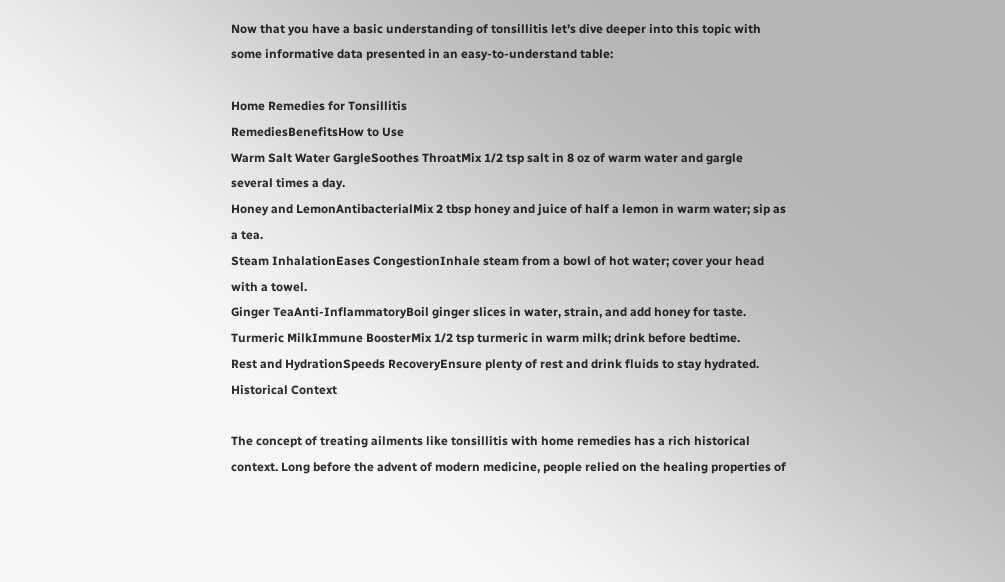Now that you have a basic understanding of tonsillitis let’s dive deeper into this topic with some informative data presented in an easy-to-understand table:

Home Remedies for Tonsillitis
RemediesBenefitsHow to Use
Warm Salt Water GargleSoothes ThroatMix 1/2 tsp salt in 8 oz of warm water and gargle several times a day.
Honey and LemonAntibacterialMix 2 tbsp honey and juice of half a lemon in warm water; sip as a tea.
Steam InhalationEases CongestionInhale steam from a bowl of hot water; cover your head with a towel.
Ginger TeaAnti-InflammatoryBoil ginger slices in water, strain, and add honey for taste.
Turmeric MilkImmune BoosterMix 1/2 tsp turmeric in warm milk; drink before bedtime.
Rest and HydrationSpeeds RecoveryEnsure plenty of rest and drink fluids to stay hydrated.
Historical Context

The concept of treating ailments like tonsillitis with home remedies has a rich historical context. Long before the advent of modern medicine, people relied on the healing properties of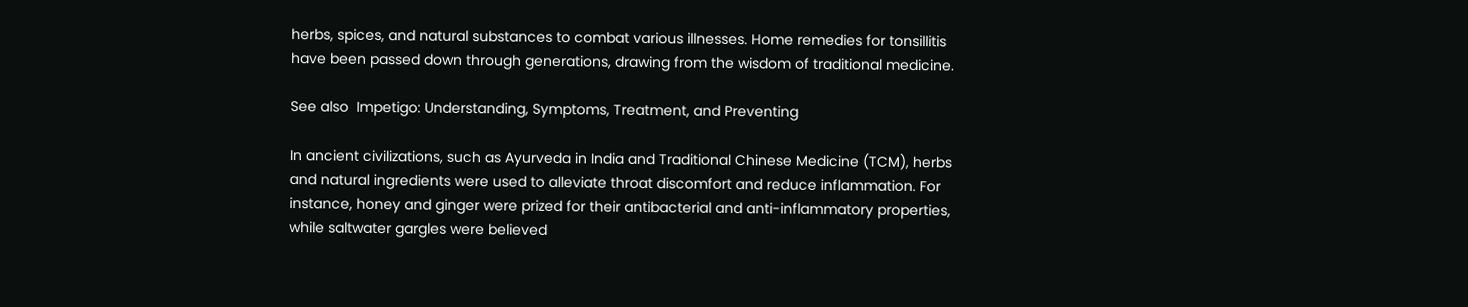herbs, spices, and natural substances to combat various illnesses. Home remedies for tonsillitis have been passed down through generations, drawing from the wisdom of traditional medicine.

See also  Impetigo: Understanding, Symptoms, Treatment, and Preventing

In ancient civilizations, such as Ayurveda in India and Traditional Chinese Medicine (TCM), herbs and natural ingredients were used to alleviate throat discomfort and reduce inflammation. For instance, honey and ginger were prized for their antibacterial and anti-inflammatory properties, while saltwater gargles were believed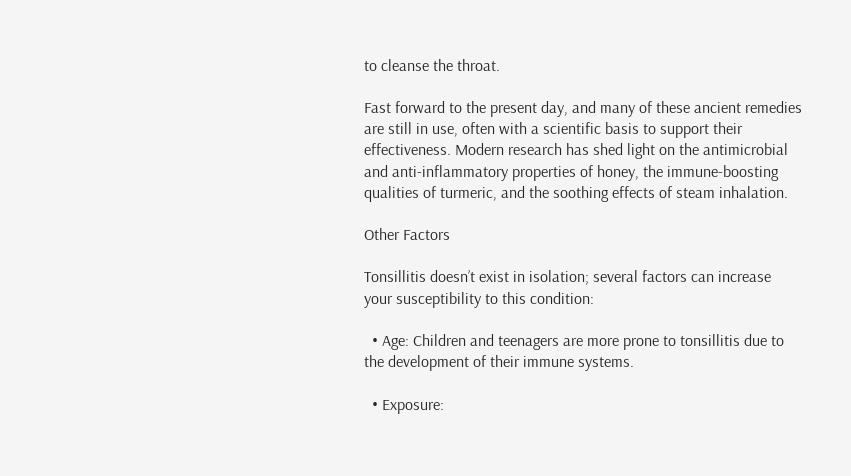to cleanse the throat.

Fast forward to the present day, and many of these ancient remedies are still in use, often with a scientific basis to support their effectiveness. Modern research has shed light on the antimicrobial and anti-inflammatory properties of honey, the immune-boosting qualities of turmeric, and the soothing effects of steam inhalation.

Other Factors

Tonsillitis doesn’t exist in isolation; several factors can increase your susceptibility to this condition:

  • Age: Children and teenagers are more prone to tonsillitis due to the development of their immune systems.

  • Exposure: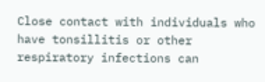Close contact with individuals who have tonsillitis or other respiratory infections can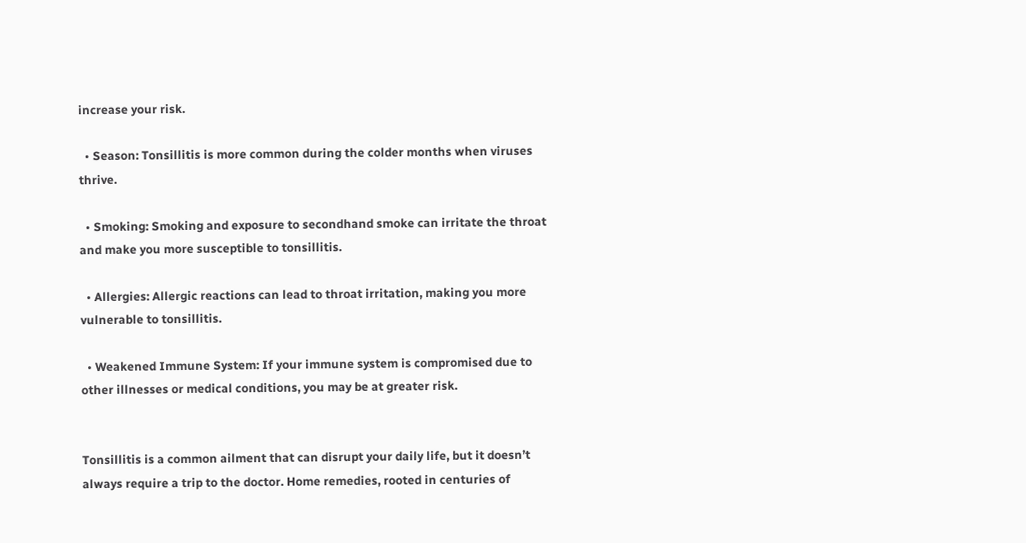increase your risk.

  • Season: Tonsillitis is more common during the colder months when viruses thrive.

  • Smoking: Smoking and exposure to secondhand smoke can irritate the throat and make you more susceptible to tonsillitis.

  • Allergies: Allergic reactions can lead to throat irritation, making you more vulnerable to tonsillitis.

  • Weakened Immune System: If your immune system is compromised due to other illnesses or medical conditions, you may be at greater risk.


Tonsillitis is a common ailment that can disrupt your daily life, but it doesn’t always require a trip to the doctor. Home remedies, rooted in centuries of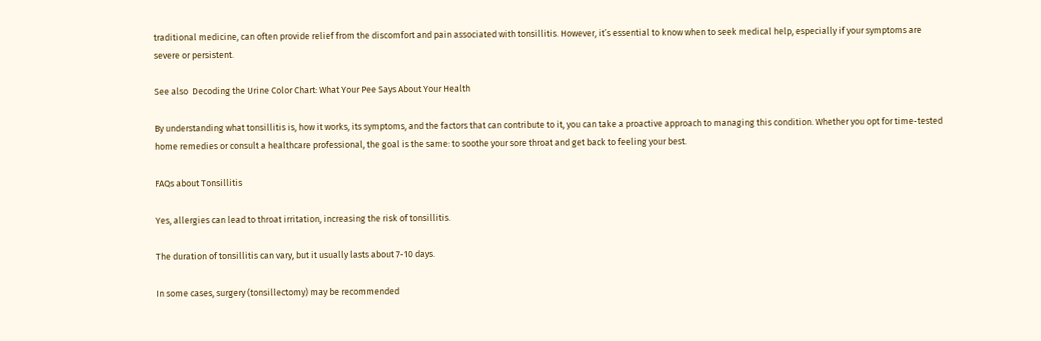traditional medicine, can often provide relief from the discomfort and pain associated with tonsillitis. However, it’s essential to know when to seek medical help, especially if your symptoms are severe or persistent.

See also  Decoding the Urine Color Chart: What Your Pee Says About Your Health

By understanding what tonsillitis is, how it works, its symptoms, and the factors that can contribute to it, you can take a proactive approach to managing this condition. Whether you opt for time-tested home remedies or consult a healthcare professional, the goal is the same: to soothe your sore throat and get back to feeling your best.

FAQs about Tonsillitis

Yes, allergies can lead to throat irritation, increasing the risk of tonsillitis.

The duration of tonsillitis can vary, but it usually lasts about 7-10 days.

In some cases, surgery (tonsillectomy) may be recommended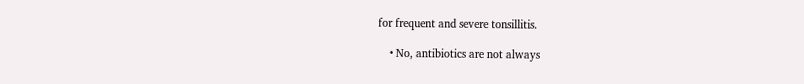for frequent and severe tonsillitis.

    • No, antibiotics are not always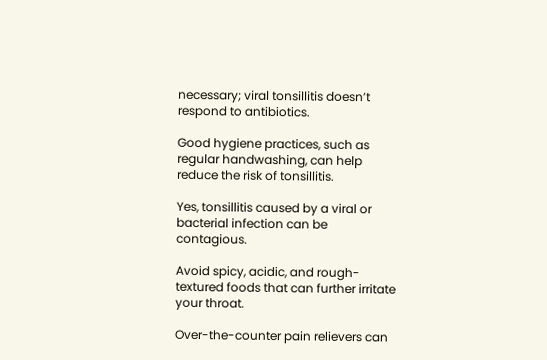necessary; viral tonsillitis doesn’t respond to antibiotics.

Good hygiene practices, such as regular handwashing, can help reduce the risk of tonsillitis.

Yes, tonsillitis caused by a viral or bacterial infection can be contagious.

Avoid spicy, acidic, and rough-textured foods that can further irritate your throat.

Over-the-counter pain relievers can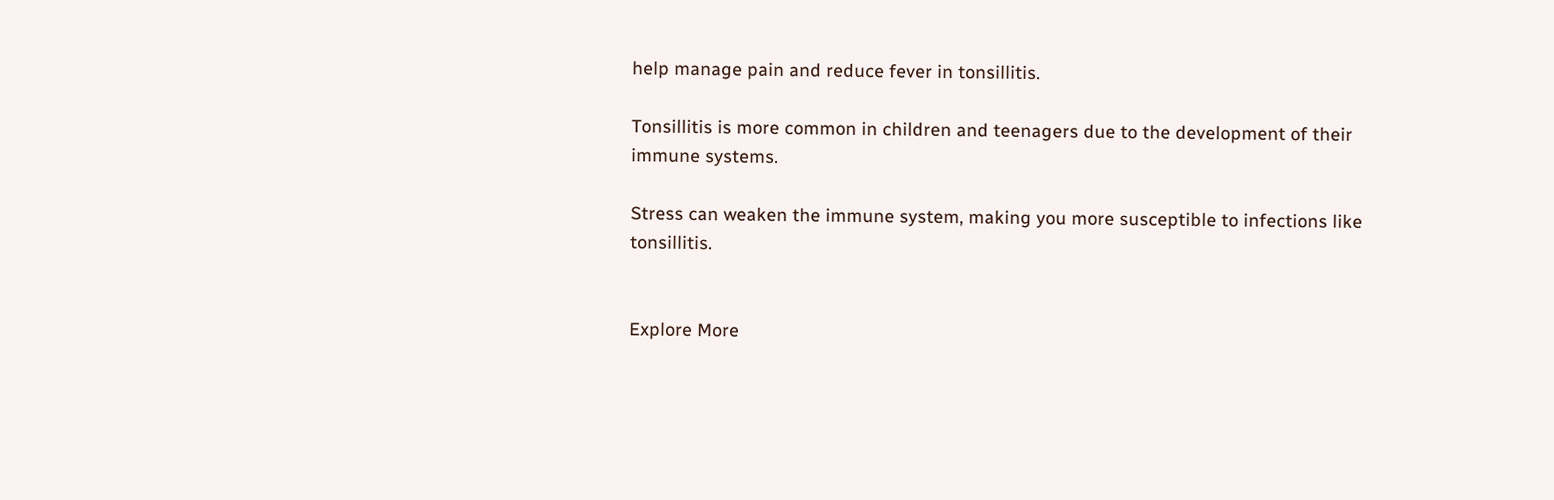help manage pain and reduce fever in tonsillitis.

Tonsillitis is more common in children and teenagers due to the development of their immune systems.

Stress can weaken the immune system, making you more susceptible to infections like tonsillitis.


Explore More